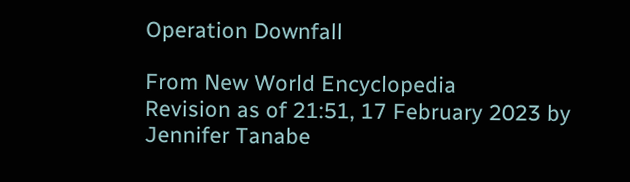Operation Downfall

From New World Encyclopedia
Revision as of 21:51, 17 February 2023 by Jennifer Tanabe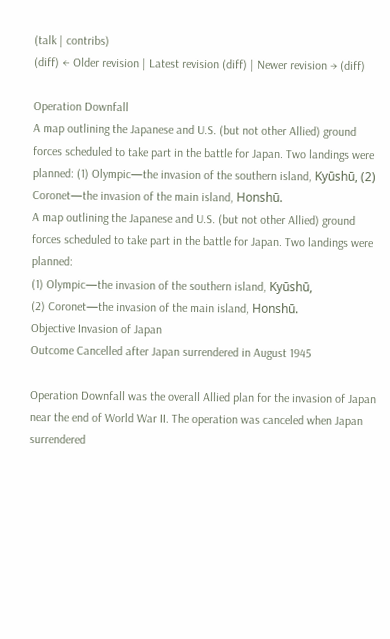(talk | contribs)
(diff) ← Older revision | Latest revision (diff) | Newer revision → (diff)

Operation Downfall
A map outlining the Japanese and U.S. (but not other Allied) ground forces scheduled to take part in the battle for Japan. Two landings were planned: (1) Olympic—the invasion of the southern island, Kyūshū, (2) Coronet—the invasion of the main island, Honshū.
A map outlining the Japanese and U.S. (but not other Allied) ground forces scheduled to take part in the battle for Japan. Two landings were planned:
(1) Olympic—the invasion of the southern island, Kyūshū,
(2) Coronet—the invasion of the main island, Honshū.
Objective Invasion of Japan
Outcome Cancelled after Japan surrendered in August 1945

Operation Downfall was the overall Allied plan for the invasion of Japan near the end of World War II. The operation was canceled when Japan surrendered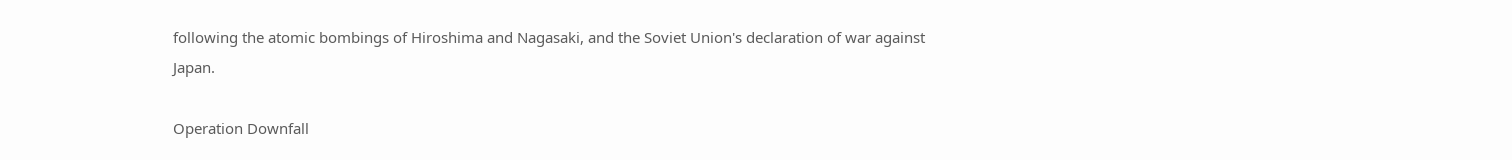following the atomic bombings of Hiroshima and Nagasaki, and the Soviet Union's declaration of war against Japan.

Operation Downfall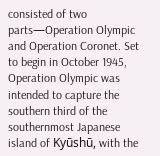consisted of two parts—Operation Olympic and Operation Coronet. Set to begin in October 1945, Operation Olympic was intended to capture the southern third of the southernmost Japanese island of Kyūshū, with the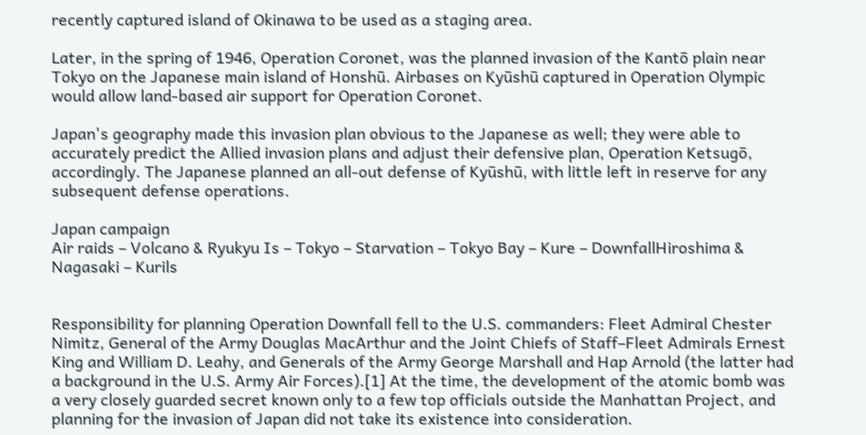recently captured island of Okinawa to be used as a staging area.

Later, in the spring of 1946, Operation Coronet, was the planned invasion of the Kantō plain near Tokyo on the Japanese main island of Honshū. Airbases on Kyūshū captured in Operation Olympic would allow land-based air support for Operation Coronet.

Japan's geography made this invasion plan obvious to the Japanese as well; they were able to accurately predict the Allied invasion plans and adjust their defensive plan, Operation Ketsugō, accordingly. The Japanese planned an all-out defense of Kyūshū, with little left in reserve for any subsequent defense operations.

Japan campaign
Air raids – Volcano & Ryukyu Is – Tokyo – Starvation – Tokyo Bay – Kure – DownfallHiroshima & Nagasaki – Kurils


Responsibility for planning Operation Downfall fell to the U.S. commanders: Fleet Admiral Chester Nimitz, General of the Army Douglas MacArthur and the Joint Chiefs of Staff–Fleet Admirals Ernest King and William D. Leahy, and Generals of the Army George Marshall and Hap Arnold (the latter had a background in the U.S. Army Air Forces).[1] At the time, the development of the atomic bomb was a very closely guarded secret known only to a few top officials outside the Manhattan Project, and planning for the invasion of Japan did not take its existence into consideration.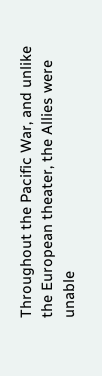Throughout the Pacific War, and unlike the European theater, the Allies were unable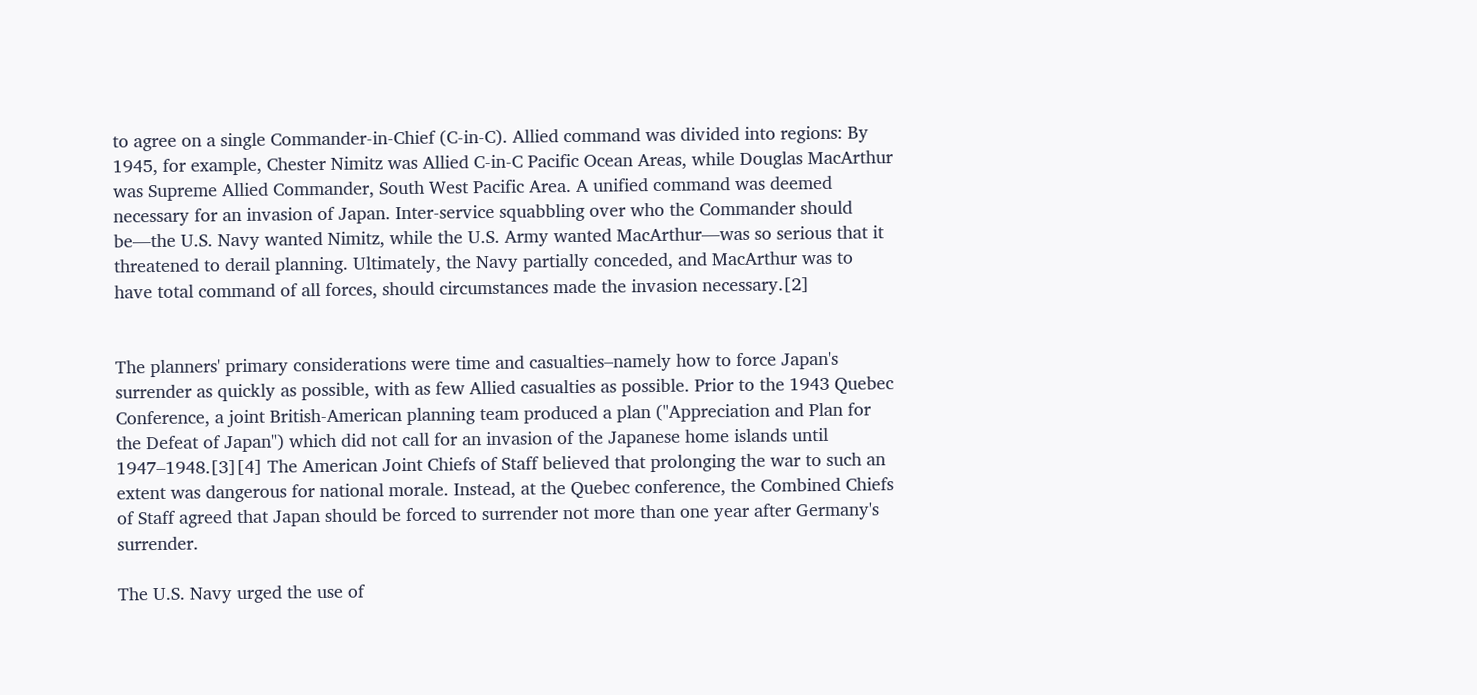to agree on a single Commander-in-Chief (C-in-C). Allied command was divided into regions: By 1945, for example, Chester Nimitz was Allied C-in-C Pacific Ocean Areas, while Douglas MacArthur was Supreme Allied Commander, South West Pacific Area. A unified command was deemed necessary for an invasion of Japan. Inter-service squabbling over who the Commander should be—the U.S. Navy wanted Nimitz, while the U.S. Army wanted MacArthur—was so serious that it threatened to derail planning. Ultimately, the Navy partially conceded, and MacArthur was to have total command of all forces, should circumstances made the invasion necessary.[2]


The planners' primary considerations were time and casualties–namely how to force Japan's surrender as quickly as possible, with as few Allied casualties as possible. Prior to the 1943 Quebec Conference, a joint British-American planning team produced a plan ("Appreciation and Plan for the Defeat of Japan") which did not call for an invasion of the Japanese home islands until 1947–1948.[3][4] The American Joint Chiefs of Staff believed that prolonging the war to such an extent was dangerous for national morale. Instead, at the Quebec conference, the Combined Chiefs of Staff agreed that Japan should be forced to surrender not more than one year after Germany's surrender.

The U.S. Navy urged the use of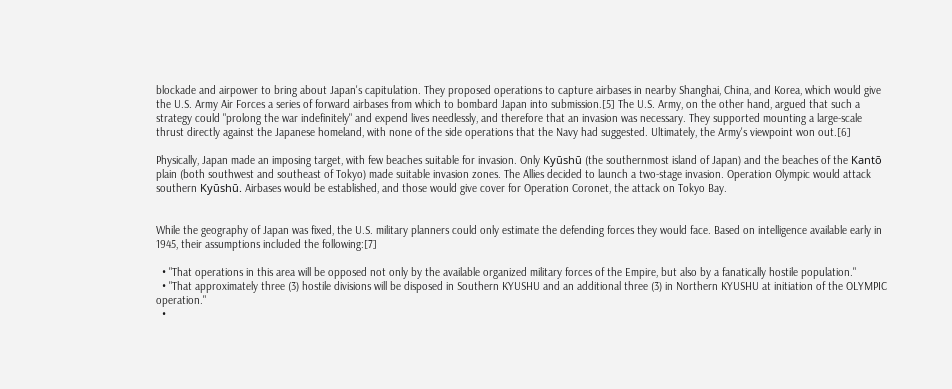blockade and airpower to bring about Japan's capitulation. They proposed operations to capture airbases in nearby Shanghai, China, and Korea, which would give the U.S. Army Air Forces a series of forward airbases from which to bombard Japan into submission.[5] The U.S. Army, on the other hand, argued that such a strategy could "prolong the war indefinitely" and expend lives needlessly, and therefore that an invasion was necessary. They supported mounting a large-scale thrust directly against the Japanese homeland, with none of the side operations that the Navy had suggested. Ultimately, the Army's viewpoint won out.[6]

Physically, Japan made an imposing target, with few beaches suitable for invasion. Only Kyūshū (the southernmost island of Japan) and the beaches of the Kantō plain (both southwest and southeast of Tokyo) made suitable invasion zones. The Allies decided to launch a two-stage invasion. Operation Olympic would attack southern Kyūshū. Airbases would be established, and those would give cover for Operation Coronet, the attack on Tokyo Bay.


While the geography of Japan was fixed, the U.S. military planners could only estimate the defending forces they would face. Based on intelligence available early in 1945, their assumptions included the following:[7]

  • "That operations in this area will be opposed not only by the available organized military forces of the Empire, but also by a fanatically hostile population."
  • "That approximately three (3) hostile divisions will be disposed in Southern KYUSHU and an additional three (3) in Northern KYUSHU at initiation of the OLYMPIC operation."
  •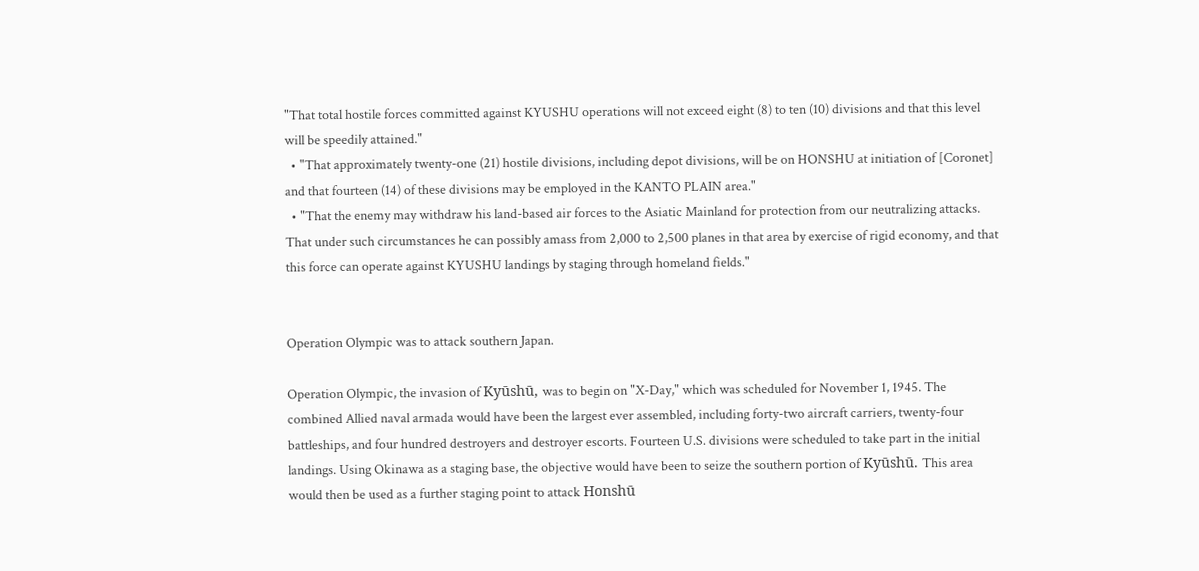"That total hostile forces committed against KYUSHU operations will not exceed eight (8) to ten (10) divisions and that this level will be speedily attained."
  • "That approximately twenty-one (21) hostile divisions, including depot divisions, will be on HONSHU at initiation of [Coronet] and that fourteen (14) of these divisions may be employed in the KANTO PLAIN area."
  • "That the enemy may withdraw his land-based air forces to the Asiatic Mainland for protection from our neutralizing attacks. That under such circumstances he can possibly amass from 2,000 to 2,500 planes in that area by exercise of rigid economy, and that this force can operate against KYUSHU landings by staging through homeland fields."


Operation Olympic was to attack southern Japan.

Operation Olympic, the invasion of Kyūshū, was to begin on "X-Day," which was scheduled for November 1, 1945. The combined Allied naval armada would have been the largest ever assembled, including forty-two aircraft carriers, twenty-four battleships, and four hundred destroyers and destroyer escorts. Fourteen U.S. divisions were scheduled to take part in the initial landings. Using Okinawa as a staging base, the objective would have been to seize the southern portion of Kyūshū. This area would then be used as a further staging point to attack Honshū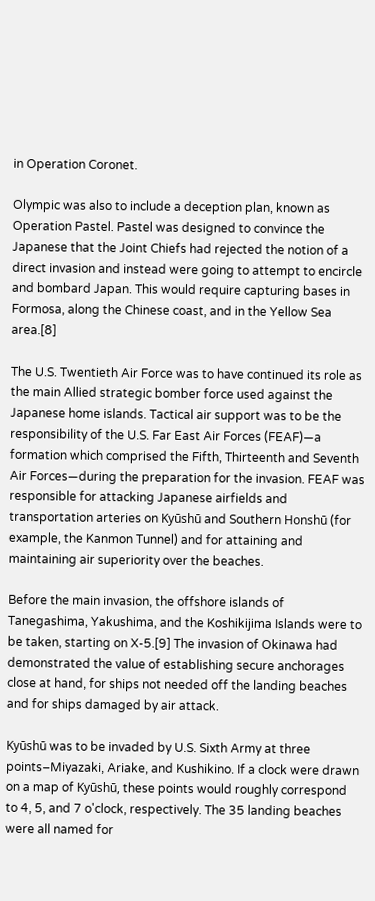in Operation Coronet.

Olympic was also to include a deception plan, known as Operation Pastel. Pastel was designed to convince the Japanese that the Joint Chiefs had rejected the notion of a direct invasion and instead were going to attempt to encircle and bombard Japan. This would require capturing bases in Formosa, along the Chinese coast, and in the Yellow Sea area.[8]

The U.S. Twentieth Air Force was to have continued its role as the main Allied strategic bomber force used against the Japanese home islands. Tactical air support was to be the responsibility of the U.S. Far East Air Forces (FEAF)—a formation which comprised the Fifth, Thirteenth and Seventh Air Forces—during the preparation for the invasion. FEAF was responsible for attacking Japanese airfields and transportation arteries on Kyūshū and Southern Honshū (for example, the Kanmon Tunnel) and for attaining and maintaining air superiority over the beaches.

Before the main invasion, the offshore islands of Tanegashima, Yakushima, and the Koshikijima Islands were to be taken, starting on X-5.[9] The invasion of Okinawa had demonstrated the value of establishing secure anchorages close at hand, for ships not needed off the landing beaches and for ships damaged by air attack.

Kyūshū was to be invaded by U.S. Sixth Army at three points–Miyazaki, Ariake, and Kushikino. If a clock were drawn on a map of Kyūshū, these points would roughly correspond to 4, 5, and 7 o'clock, respectively. The 35 landing beaches were all named for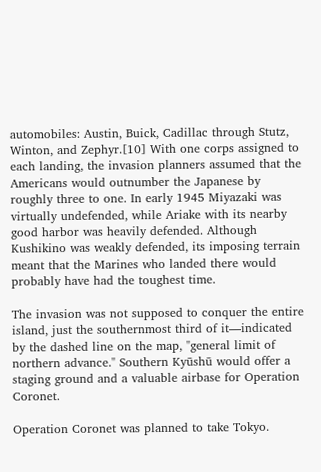automobiles: Austin, Buick, Cadillac through Stutz, Winton, and Zephyr.[10] With one corps assigned to each landing, the invasion planners assumed that the Americans would outnumber the Japanese by roughly three to one. In early 1945 Miyazaki was virtually undefended, while Ariake with its nearby good harbor was heavily defended. Although Kushikino was weakly defended, its imposing terrain meant that the Marines who landed there would probably have had the toughest time.

The invasion was not supposed to conquer the entire island, just the southernmost third of it—indicated by the dashed line on the map, "general limit of northern advance." Southern Kyūshū would offer a staging ground and a valuable airbase for Operation Coronet.

Operation Coronet was planned to take Tokyo.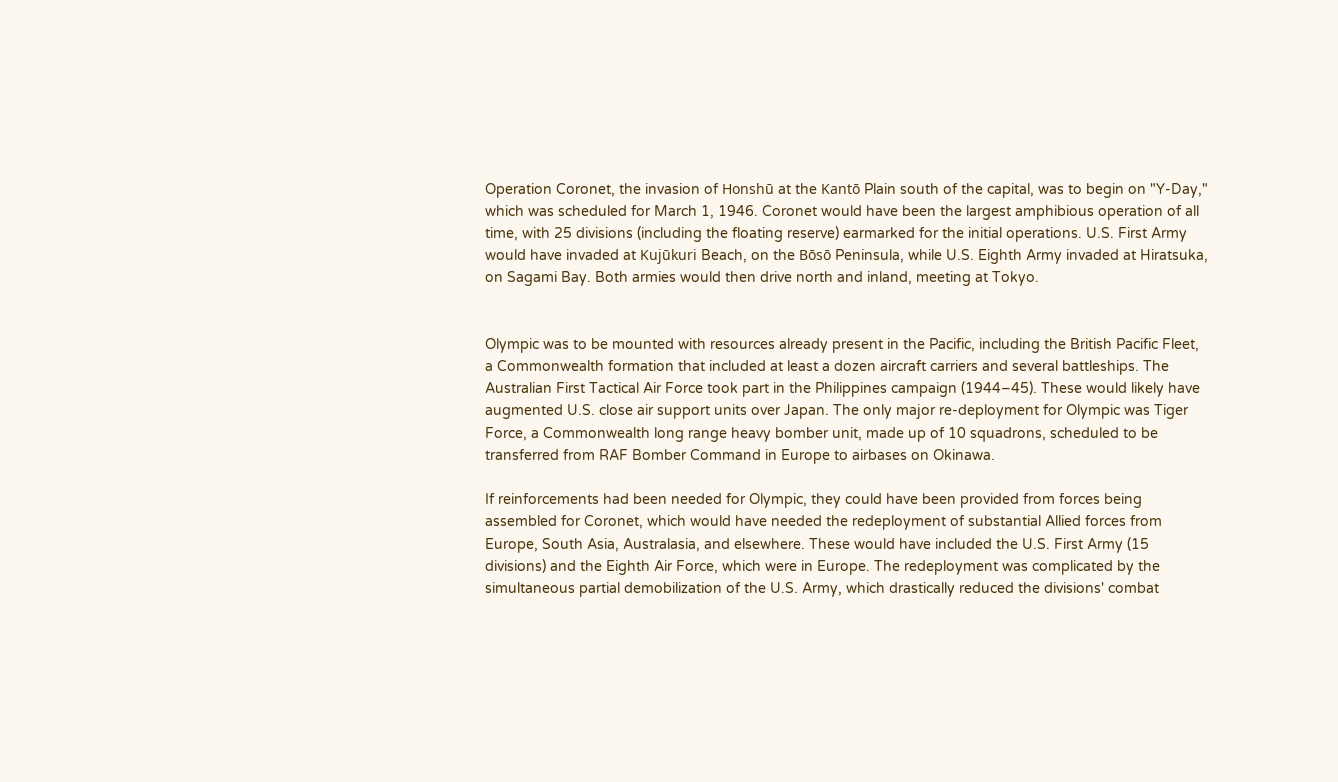Operation Coronet, the invasion of Honshū at the Kantō Plain south of the capital, was to begin on "Y-Day," which was scheduled for March 1, 1946. Coronet would have been the largest amphibious operation of all time, with 25 divisions (including the floating reserve) earmarked for the initial operations. U.S. First Army would have invaded at Kujūkuri Beach, on the Bōsō Peninsula, while U.S. Eighth Army invaded at Hiratsuka, on Sagami Bay. Both armies would then drive north and inland, meeting at Tokyo.


Olympic was to be mounted with resources already present in the Pacific, including the British Pacific Fleet, a Commonwealth formation that included at least a dozen aircraft carriers and several battleships. The Australian First Tactical Air Force took part in the Philippines campaign (1944–45). These would likely have augmented U.S. close air support units over Japan. The only major re-deployment for Olympic was Tiger Force, a Commonwealth long range heavy bomber unit, made up of 10 squadrons, scheduled to be transferred from RAF Bomber Command in Europe to airbases on Okinawa.

If reinforcements had been needed for Olympic, they could have been provided from forces being assembled for Coronet, which would have needed the redeployment of substantial Allied forces from Europe, South Asia, Australasia, and elsewhere. These would have included the U.S. First Army (15 divisions) and the Eighth Air Force, which were in Europe. The redeployment was complicated by the simultaneous partial demobilization of the U.S. Army, which drastically reduced the divisions' combat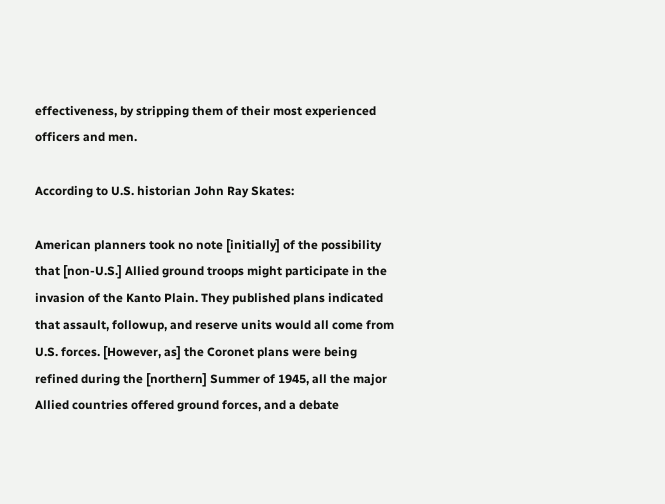effectiveness, by stripping them of their most experienced officers and men.

According to U.S. historian John Ray Skates:

American planners took no note [initially] of the possibility that [non-U.S.] Allied ground troops might participate in the invasion of the Kanto Plain. They published plans indicated that assault, followup, and reserve units would all come from U.S. forces. [However, as] the Coronet plans were being refined during the [northern] Summer of 1945, all the major Allied countries offered ground forces, and a debate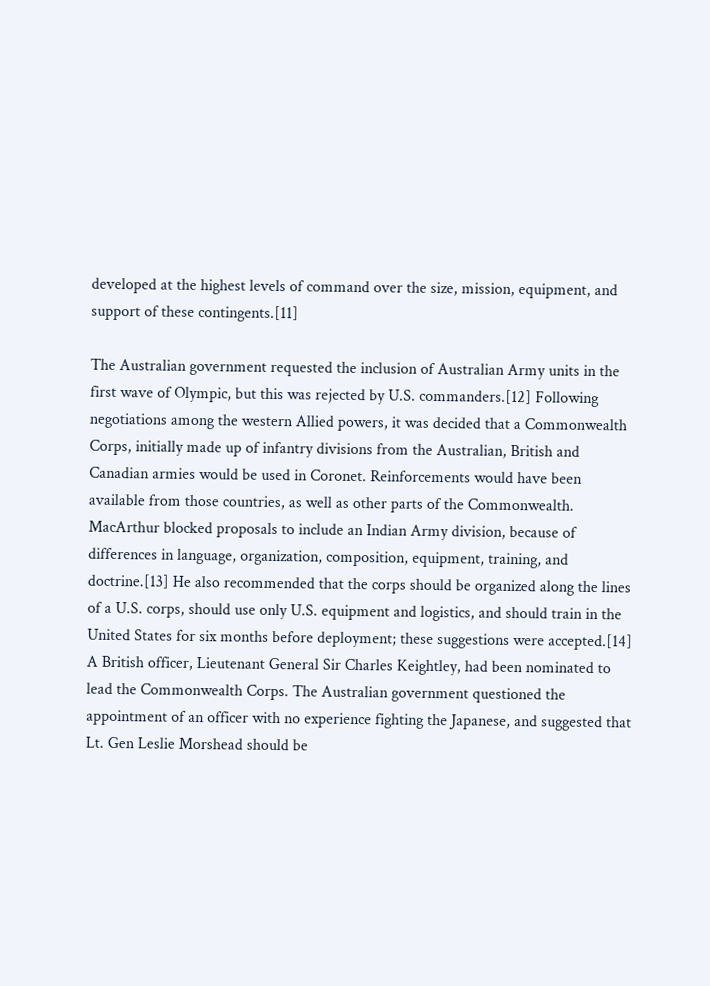developed at the highest levels of command over the size, mission, equipment, and support of these contingents.[11]

The Australian government requested the inclusion of Australian Army units in the first wave of Olympic, but this was rejected by U.S. commanders.[12] Following negotiations among the western Allied powers, it was decided that a Commonwealth Corps, initially made up of infantry divisions from the Australian, British and Canadian armies would be used in Coronet. Reinforcements would have been available from those countries, as well as other parts of the Commonwealth. MacArthur blocked proposals to include an Indian Army division, because of differences in language, organization, composition, equipment, training, and doctrine.[13] He also recommended that the corps should be organized along the lines of a U.S. corps, should use only U.S. equipment and logistics, and should train in the United States for six months before deployment; these suggestions were accepted.[14] A British officer, Lieutenant General Sir Charles Keightley, had been nominated to lead the Commonwealth Corps. The Australian government questioned the appointment of an officer with no experience fighting the Japanese, and suggested that Lt. Gen Leslie Morshead should be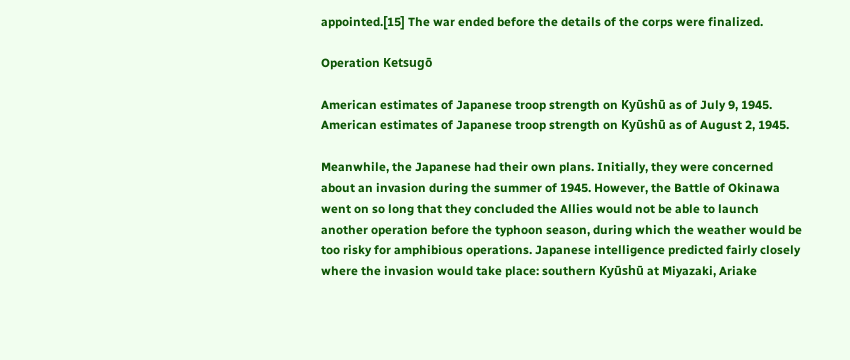appointed.[15] The war ended before the details of the corps were finalized.

Operation Ketsugō

American estimates of Japanese troop strength on Kyūshū as of July 9, 1945.
American estimates of Japanese troop strength on Kyūshū as of August 2, 1945.

Meanwhile, the Japanese had their own plans. Initially, they were concerned about an invasion during the summer of 1945. However, the Battle of Okinawa went on so long that they concluded the Allies would not be able to launch another operation before the typhoon season, during which the weather would be too risky for amphibious operations. Japanese intelligence predicted fairly closely where the invasion would take place: southern Kyūshū at Miyazaki, Ariake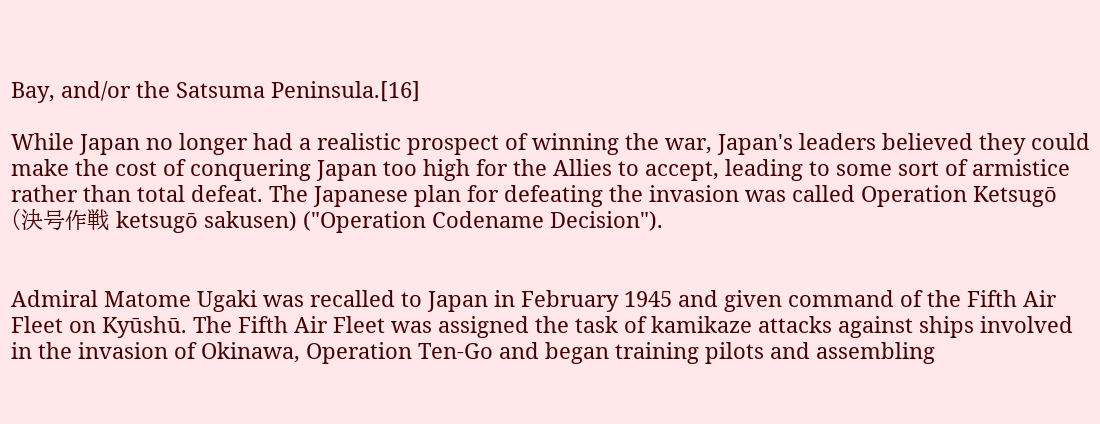Bay, and/or the Satsuma Peninsula.[16]

While Japan no longer had a realistic prospect of winning the war, Japan's leaders believed they could make the cost of conquering Japan too high for the Allies to accept, leading to some sort of armistice rather than total defeat. The Japanese plan for defeating the invasion was called Operation Ketsugō (決号作戦 ketsugō sakusen) ("Operation Codename Decision").


Admiral Matome Ugaki was recalled to Japan in February 1945 and given command of the Fifth Air Fleet on Kyūshū. The Fifth Air Fleet was assigned the task of kamikaze attacks against ships involved in the invasion of Okinawa, Operation Ten-Go and began training pilots and assembling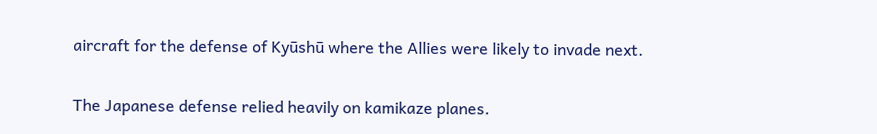aircraft for the defense of Kyūshū where the Allies were likely to invade next.

The Japanese defense relied heavily on kamikaze planes.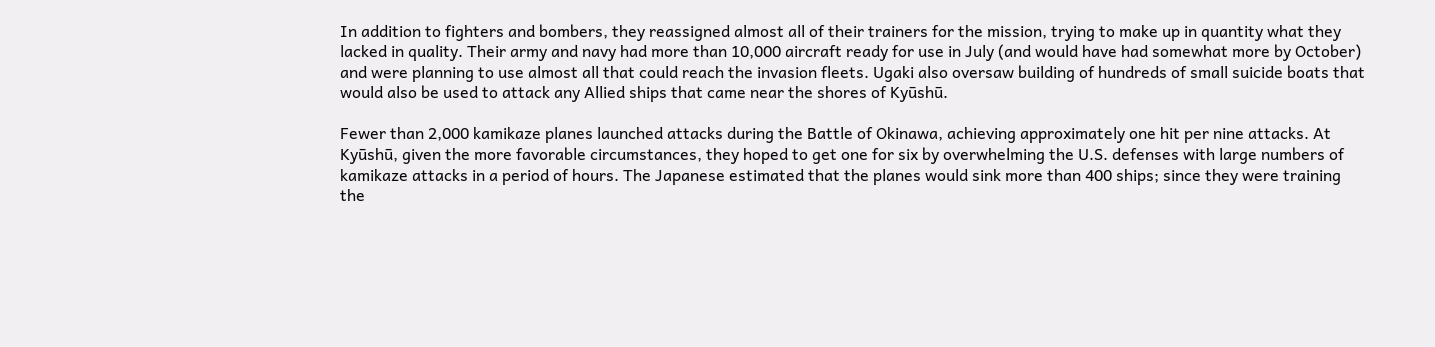In addition to fighters and bombers, they reassigned almost all of their trainers for the mission, trying to make up in quantity what they lacked in quality. Their army and navy had more than 10,000 aircraft ready for use in July (and would have had somewhat more by October) and were planning to use almost all that could reach the invasion fleets. Ugaki also oversaw building of hundreds of small suicide boats that would also be used to attack any Allied ships that came near the shores of Kyūshū.

Fewer than 2,000 kamikaze planes launched attacks during the Battle of Okinawa, achieving approximately one hit per nine attacks. At Kyūshū, given the more favorable circumstances, they hoped to get one for six by overwhelming the U.S. defenses with large numbers of kamikaze attacks in a period of hours. The Japanese estimated that the planes would sink more than 400 ships; since they were training the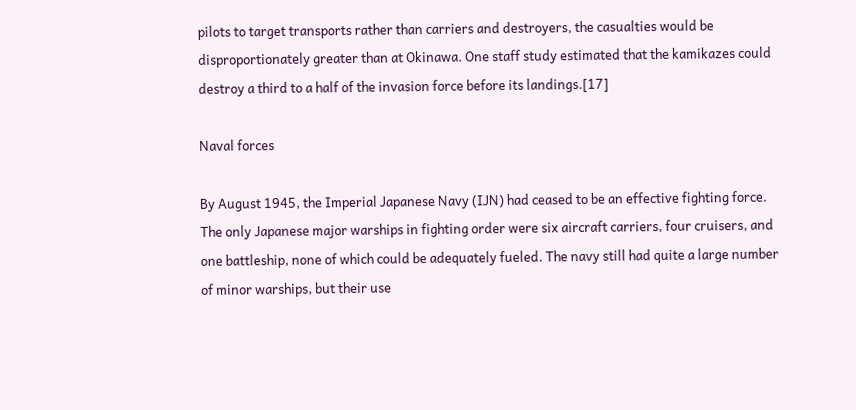pilots to target transports rather than carriers and destroyers, the casualties would be disproportionately greater than at Okinawa. One staff study estimated that the kamikazes could destroy a third to a half of the invasion force before its landings.[17]

Naval forces

By August 1945, the Imperial Japanese Navy (IJN) had ceased to be an effective fighting force. The only Japanese major warships in fighting order were six aircraft carriers, four cruisers, and one battleship, none of which could be adequately fueled. The navy still had quite a large number of minor warships, but their use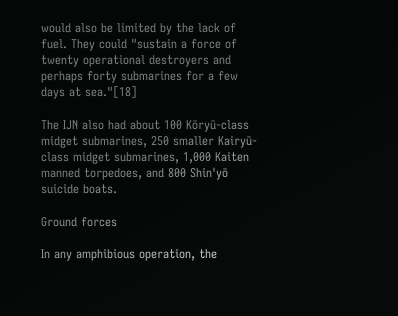would also be limited by the lack of fuel. They could "sustain a force of twenty operational destroyers and perhaps forty submarines for a few days at sea."[18]

The IJN also had about 100 Kōryū-class midget submarines, 250 smaller Kairyū-class midget submarines, 1,000 Kaiten manned torpedoes, and 800 Shin'yō suicide boats.

Ground forces

In any amphibious operation, the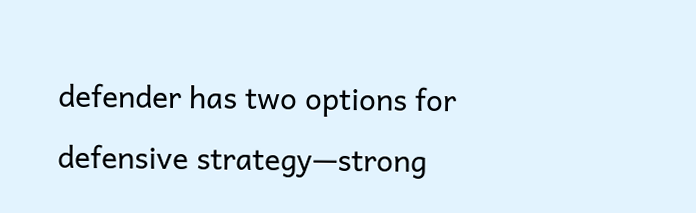defender has two options for defensive strategy—strong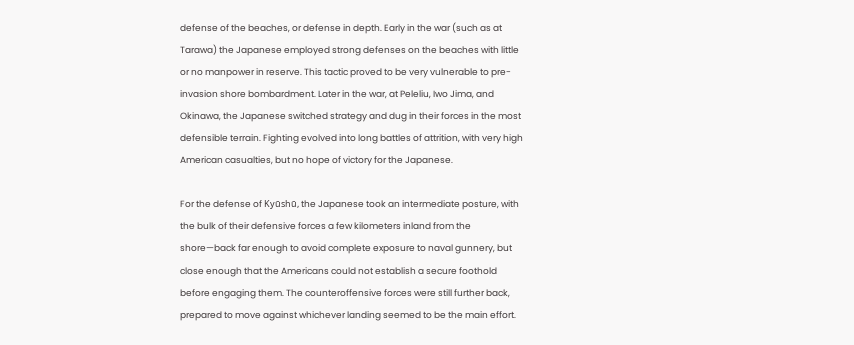defense of the beaches, or defense in depth. Early in the war (such as at Tarawa) the Japanese employed strong defenses on the beaches with little or no manpower in reserve. This tactic proved to be very vulnerable to pre-invasion shore bombardment. Later in the war, at Peleliu, Iwo Jima, and Okinawa, the Japanese switched strategy and dug in their forces in the most defensible terrain. Fighting evolved into long battles of attrition, with very high American casualties, but no hope of victory for the Japanese.

For the defense of Kyūshū, the Japanese took an intermediate posture, with the bulk of their defensive forces a few kilometers inland from the shore—back far enough to avoid complete exposure to naval gunnery, but close enough that the Americans could not establish a secure foothold before engaging them. The counteroffensive forces were still further back, prepared to move against whichever landing seemed to be the main effort.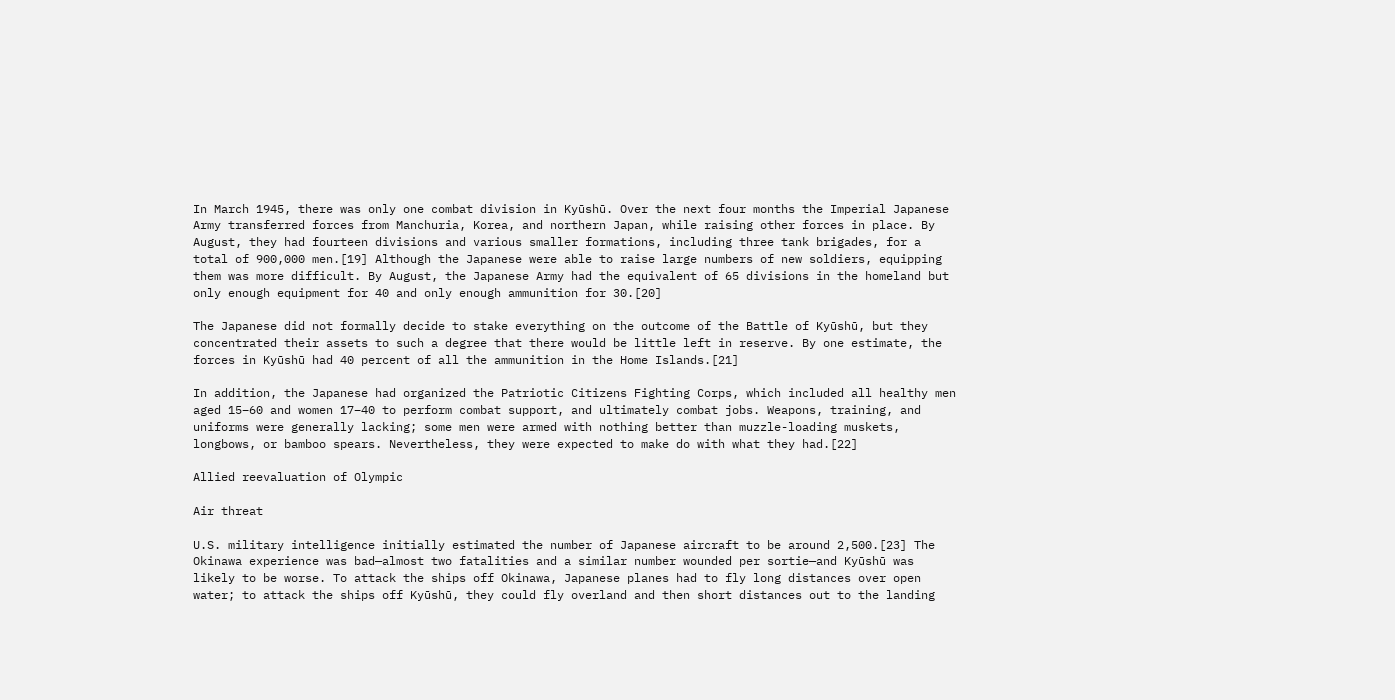In March 1945, there was only one combat division in Kyūshū. Over the next four months the Imperial Japanese Army transferred forces from Manchuria, Korea, and northern Japan, while raising other forces in place. By August, they had fourteen divisions and various smaller formations, including three tank brigades, for a total of 900,000 men.[19] Although the Japanese were able to raise large numbers of new soldiers, equipping them was more difficult. By August, the Japanese Army had the equivalent of 65 divisions in the homeland but only enough equipment for 40 and only enough ammunition for 30.[20]

The Japanese did not formally decide to stake everything on the outcome of the Battle of Kyūshū, but they concentrated their assets to such a degree that there would be little left in reserve. By one estimate, the forces in Kyūshū had 40 percent of all the ammunition in the Home Islands.[21]

In addition, the Japanese had organized the Patriotic Citizens Fighting Corps, which included all healthy men aged 15–60 and women 17–40 to perform combat support, and ultimately combat jobs. Weapons, training, and uniforms were generally lacking; some men were armed with nothing better than muzzle-loading muskets, longbows, or bamboo spears. Nevertheless, they were expected to make do with what they had.[22]

Allied reevaluation of Olympic

Air threat

U.S. military intelligence initially estimated the number of Japanese aircraft to be around 2,500.[23] The Okinawa experience was bad—almost two fatalities and a similar number wounded per sortie—and Kyūshū was likely to be worse. To attack the ships off Okinawa, Japanese planes had to fly long distances over open water; to attack the ships off Kyūshū, they could fly overland and then short distances out to the landing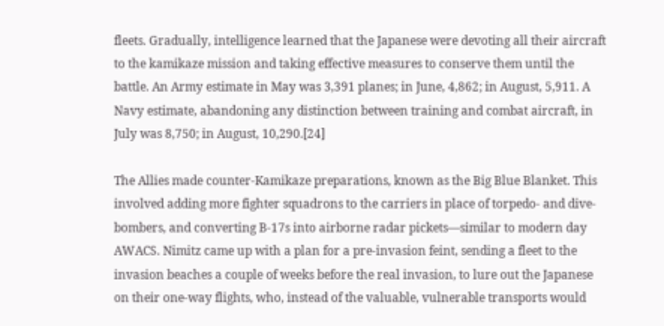fleets. Gradually, intelligence learned that the Japanese were devoting all their aircraft to the kamikaze mission and taking effective measures to conserve them until the battle. An Army estimate in May was 3,391 planes; in June, 4,862; in August, 5,911. A Navy estimate, abandoning any distinction between training and combat aircraft, in July was 8,750; in August, 10,290.[24]

The Allies made counter-Kamikaze preparations, known as the Big Blue Blanket. This involved adding more fighter squadrons to the carriers in place of torpedo- and dive-bombers, and converting B-17s into airborne radar pickets—similar to modern day AWACS. Nimitz came up with a plan for a pre-invasion feint, sending a fleet to the invasion beaches a couple of weeks before the real invasion, to lure out the Japanese on their one-way flights, who, instead of the valuable, vulnerable transports would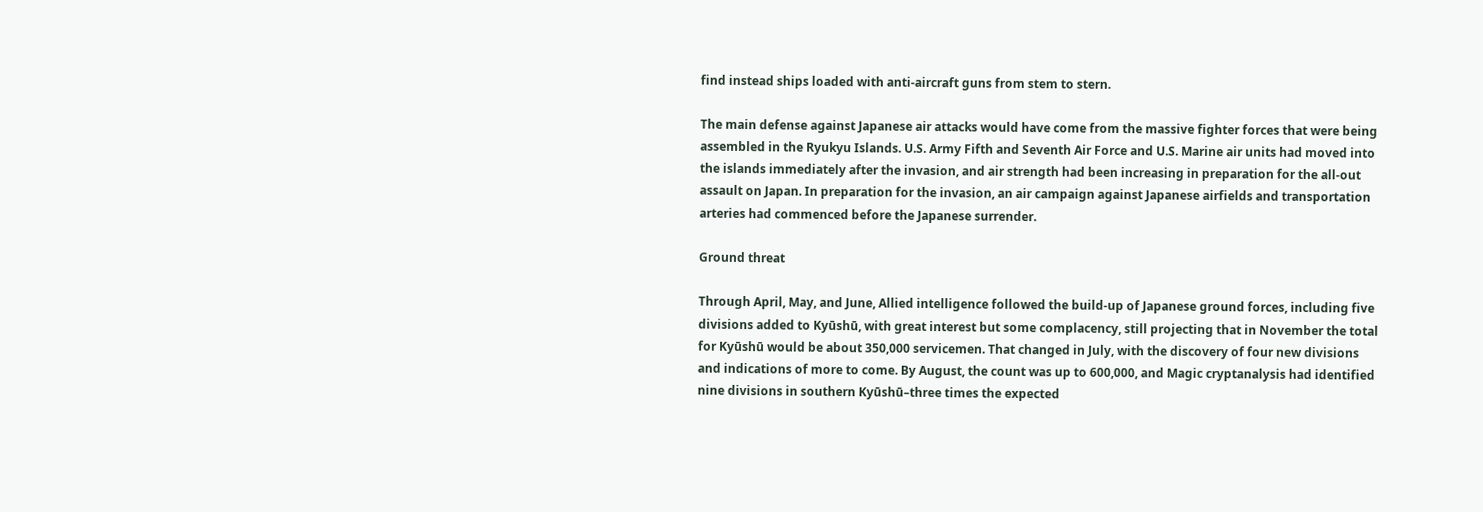find instead ships loaded with anti-aircraft guns from stem to stern.

The main defense against Japanese air attacks would have come from the massive fighter forces that were being assembled in the Ryukyu Islands. U.S. Army Fifth and Seventh Air Force and U.S. Marine air units had moved into the islands immediately after the invasion, and air strength had been increasing in preparation for the all-out assault on Japan. In preparation for the invasion, an air campaign against Japanese airfields and transportation arteries had commenced before the Japanese surrender.

Ground threat

Through April, May, and June, Allied intelligence followed the build-up of Japanese ground forces, including five divisions added to Kyūshū, with great interest but some complacency, still projecting that in November the total for Kyūshū would be about 350,000 servicemen. That changed in July, with the discovery of four new divisions and indications of more to come. By August, the count was up to 600,000, and Magic cryptanalysis had identified nine divisions in southern Kyūshū–three times the expected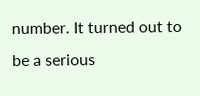number. It turned out to be a serious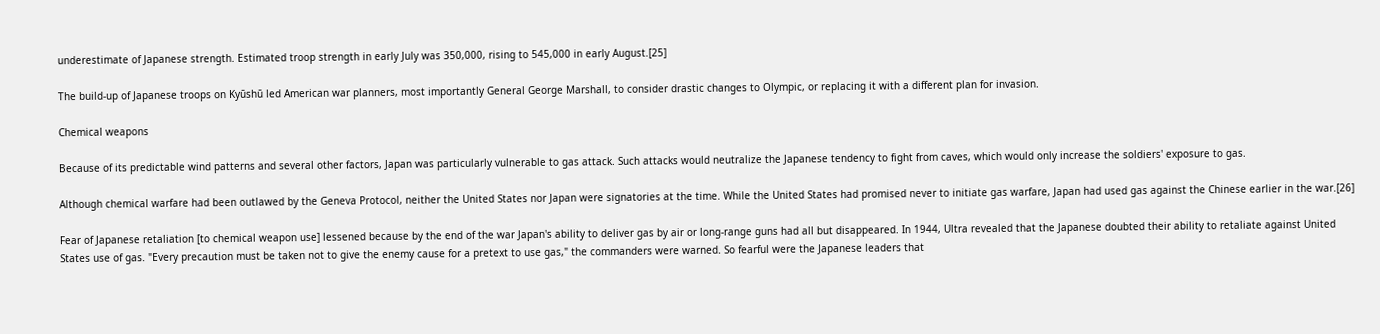underestimate of Japanese strength. Estimated troop strength in early July was 350,000, rising to 545,000 in early August.[25]

The build-up of Japanese troops on Kyūshū led American war planners, most importantly General George Marshall, to consider drastic changes to Olympic, or replacing it with a different plan for invasion.

Chemical weapons

Because of its predictable wind patterns and several other factors, Japan was particularly vulnerable to gas attack. Such attacks would neutralize the Japanese tendency to fight from caves, which would only increase the soldiers' exposure to gas.

Although chemical warfare had been outlawed by the Geneva Protocol, neither the United States nor Japan were signatories at the time. While the United States had promised never to initiate gas warfare, Japan had used gas against the Chinese earlier in the war.[26]

Fear of Japanese retaliation [to chemical weapon use] lessened because by the end of the war Japan's ability to deliver gas by air or long-range guns had all but disappeared. In 1944, Ultra revealed that the Japanese doubted their ability to retaliate against United States use of gas. "Every precaution must be taken not to give the enemy cause for a pretext to use gas," the commanders were warned. So fearful were the Japanese leaders that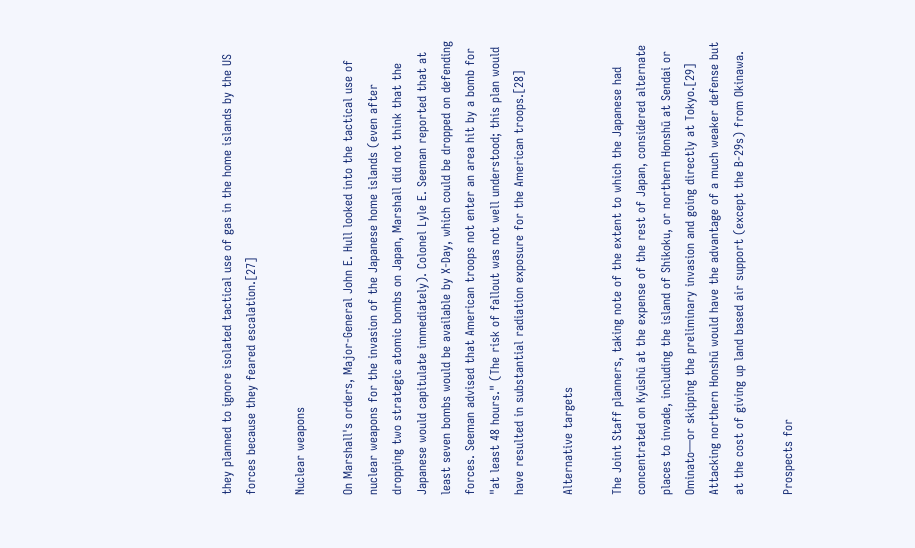they planned to ignore isolated tactical use of gas in the home islands by the US forces because they feared escalation.[27]

Nuclear weapons

On Marshall's orders, Major-General John E. Hull looked into the tactical use of nuclear weapons for the invasion of the Japanese home islands (even after dropping two strategic atomic bombs on Japan, Marshall did not think that the Japanese would capitulate immediately). Colonel Lyle E. Seeman reported that at least seven bombs would be available by X-Day, which could be dropped on defending forces. Seeman advised that American troops not enter an area hit by a bomb for "at least 48 hours." (The risk of fallout was not well understood; this plan would have resulted in substantial radiation exposure for the American troops.[28]

Alternative targets

The Joint Staff planners, taking note of the extent to which the Japanese had concentrated on Kyūshū at the expense of the rest of Japan, considered alternate places to invade, including the island of Shikoku, or northern Honshū at Sendai or Ominato—or skipping the preliminary invasion and going directly at Tokyo.[29] Attacking northern Honshū would have the advantage of a much weaker defense but at the cost of giving up land based air support (except the B-29s) from Okinawa.

Prospects for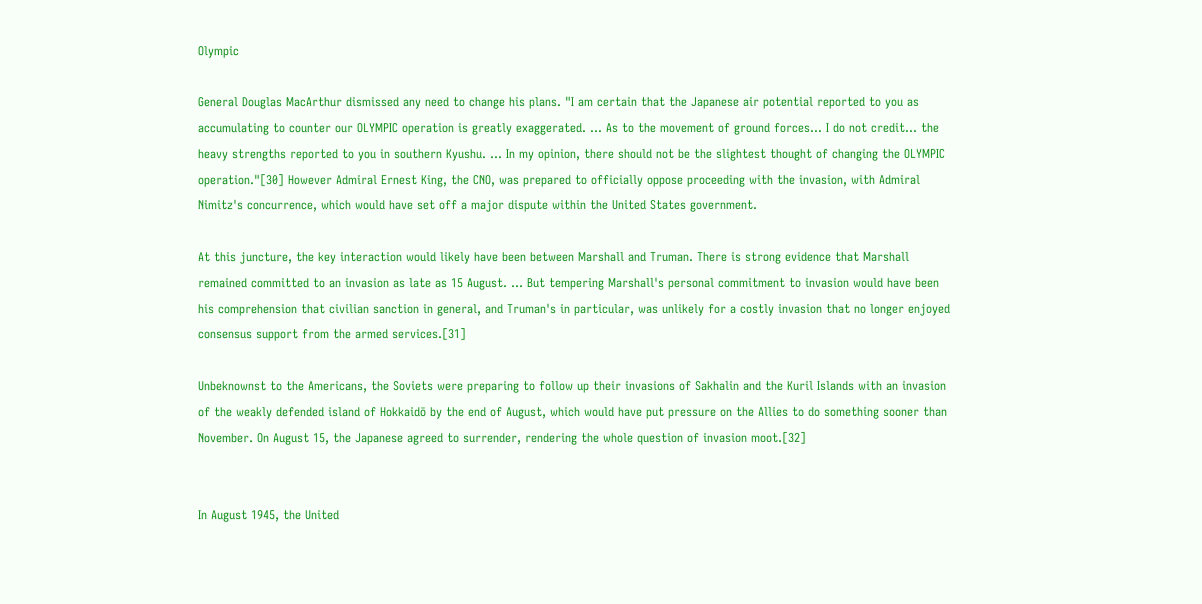Olympic

General Douglas MacArthur dismissed any need to change his plans. "I am certain that the Japanese air potential reported to you as accumulating to counter our OLYMPIC operation is greatly exaggerated. … As to the movement of ground forces… I do not credit… the heavy strengths reported to you in southern Kyushu. … In my opinion, there should not be the slightest thought of changing the OLYMPIC operation."[30] However Admiral Ernest King, the CNO, was prepared to officially oppose proceeding with the invasion, with Admiral Nimitz's concurrence, which would have set off a major dispute within the United States government.

At this juncture, the key interaction would likely have been between Marshall and Truman. There is strong evidence that Marshall remained committed to an invasion as late as 15 August. … But tempering Marshall's personal commitment to invasion would have been his comprehension that civilian sanction in general, and Truman's in particular, was unlikely for a costly invasion that no longer enjoyed consensus support from the armed services.[31]

Unbeknownst to the Americans, the Soviets were preparing to follow up their invasions of Sakhalin and the Kuril Islands with an invasion of the weakly defended island of Hokkaidō by the end of August, which would have put pressure on the Allies to do something sooner than November. On August 15, the Japanese agreed to surrender, rendering the whole question of invasion moot.[32]


In August 1945, the United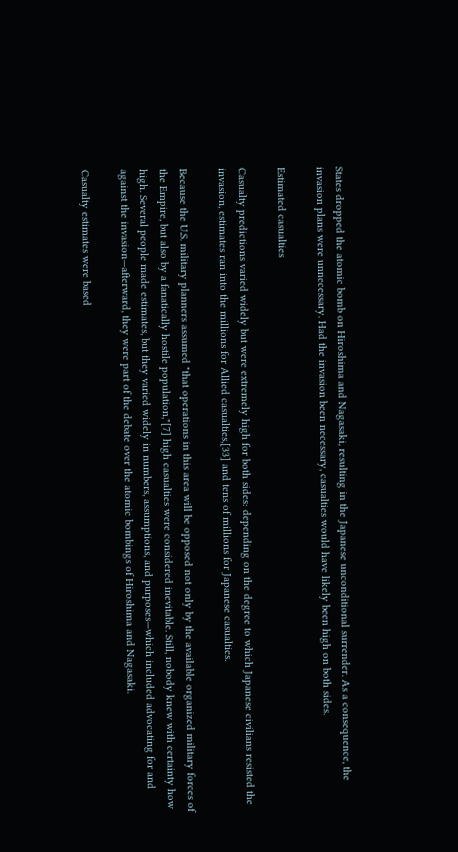States dropped the atomic bomb on Hiroshima and Nagasaki, resulting in the Japanese unconditional surrender. As a consequence, the invasion plans were unnecessary. Had the invasion been necessary, casualties would have likely been high on both sides.

Estimated casualties

Casualty predictions varied widely but were extremely high for both sides: depending on the degree to which Japanese civilians resisted the invasion, estimates ran into the millions for Allied casualties,[33] and tens of millions for Japanese casualties.

Because the U.S. military planners assumed "that operations in this area will be opposed not only by the available organized military forces of the Empire, but also by a fanatically hostile population,"[7] high casualties were considered inevitable. Still, nobody knew with certainty how high. Several people made estimates, but they varied widely in numbers, assumptions, and purposes—which included advocating for and against the invasion—afterward, they were part of the debate over the atomic bombings of Hiroshima and Nagasaki.

Casualty estimates were based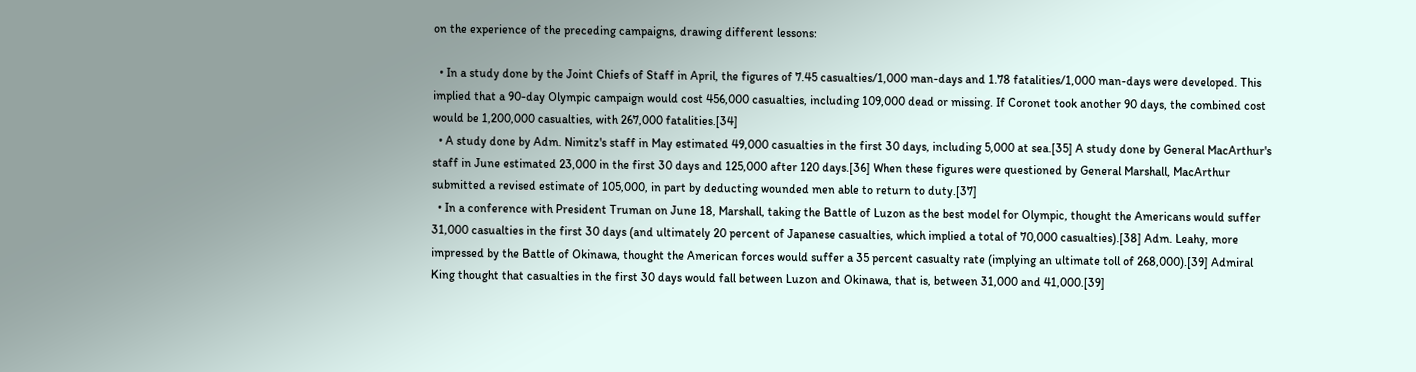on the experience of the preceding campaigns, drawing different lessons:

  • In a study done by the Joint Chiefs of Staff in April, the figures of 7.45 casualties/1,000 man-days and 1.78 fatalities/1,000 man-days were developed. This implied that a 90-day Olympic campaign would cost 456,000 casualties, including 109,000 dead or missing. If Coronet took another 90 days, the combined cost would be 1,200,000 casualties, with 267,000 fatalities.[34]
  • A study done by Adm. Nimitz's staff in May estimated 49,000 casualties in the first 30 days, including 5,000 at sea.[35] A study done by General MacArthur's staff in June estimated 23,000 in the first 30 days and 125,000 after 120 days.[36] When these figures were questioned by General Marshall, MacArthur submitted a revised estimate of 105,000, in part by deducting wounded men able to return to duty.[37]
  • In a conference with President Truman on June 18, Marshall, taking the Battle of Luzon as the best model for Olympic, thought the Americans would suffer 31,000 casualties in the first 30 days (and ultimately 20 percent of Japanese casualties, which implied a total of 70,000 casualties).[38] Adm. Leahy, more impressed by the Battle of Okinawa, thought the American forces would suffer a 35 percent casualty rate (implying an ultimate toll of 268,000).[39] Admiral King thought that casualties in the first 30 days would fall between Luzon and Okinawa, that is, between 31,000 and 41,000.[39]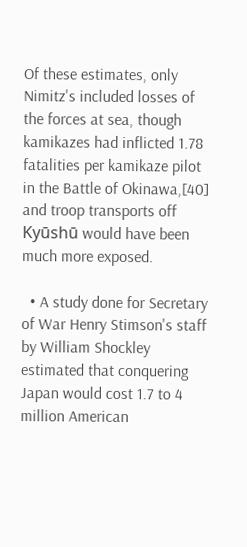Of these estimates, only Nimitz's included losses of the forces at sea, though kamikazes had inflicted 1.78 fatalities per kamikaze pilot in the Battle of Okinawa,[40] and troop transports off Kyūshū would have been much more exposed.

  • A study done for Secretary of War Henry Stimson's staff by William Shockley estimated that conquering Japan would cost 1.7 to 4 million American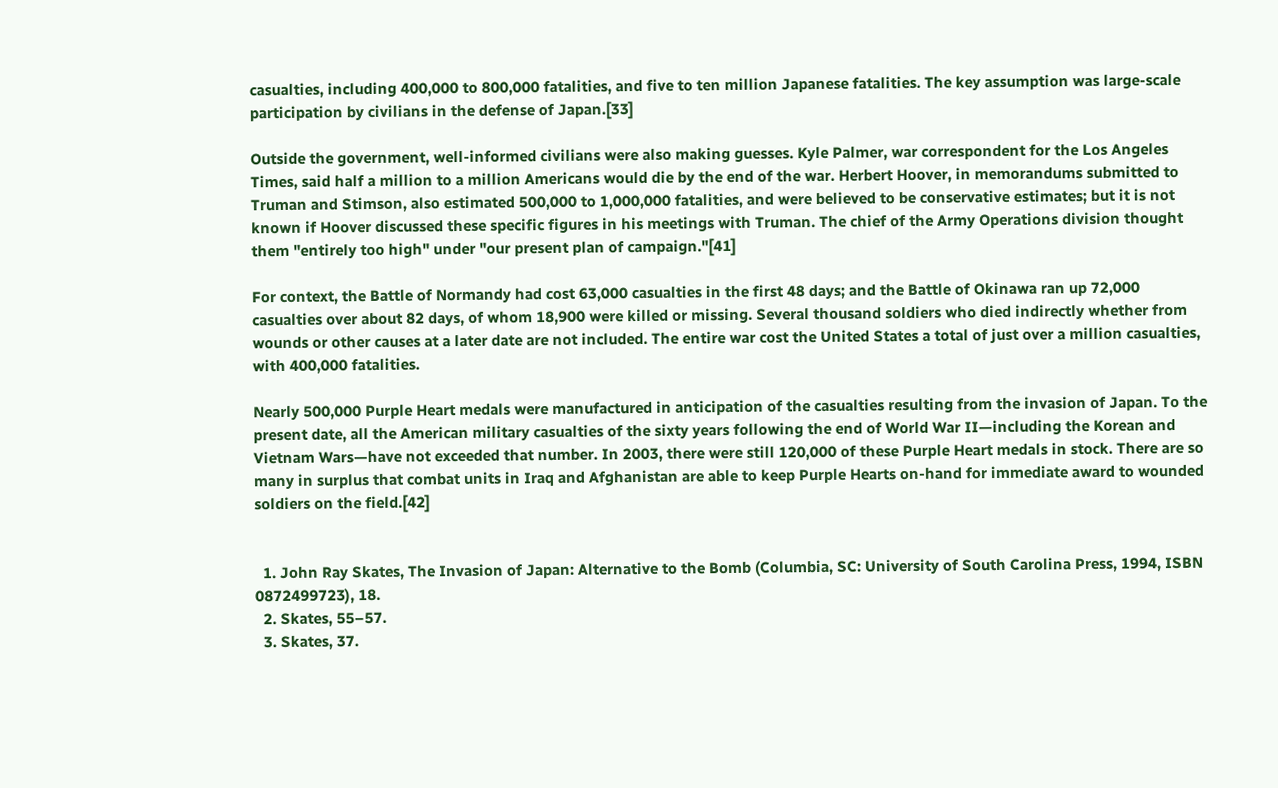casualties, including 400,000 to 800,000 fatalities, and five to ten million Japanese fatalities. The key assumption was large-scale participation by civilians in the defense of Japan.[33]

Outside the government, well-informed civilians were also making guesses. Kyle Palmer, war correspondent for the Los Angeles Times, said half a million to a million Americans would die by the end of the war. Herbert Hoover, in memorandums submitted to Truman and Stimson, also estimated 500,000 to 1,000,000 fatalities, and were believed to be conservative estimates; but it is not known if Hoover discussed these specific figures in his meetings with Truman. The chief of the Army Operations division thought them "entirely too high" under "our present plan of campaign."[41]

For context, the Battle of Normandy had cost 63,000 casualties in the first 48 days; and the Battle of Okinawa ran up 72,000 casualties over about 82 days, of whom 18,900 were killed or missing. Several thousand soldiers who died indirectly whether from wounds or other causes at a later date are not included. The entire war cost the United States a total of just over a million casualties, with 400,000 fatalities.

Nearly 500,000 Purple Heart medals were manufactured in anticipation of the casualties resulting from the invasion of Japan. To the present date, all the American military casualties of the sixty years following the end of World War II—including the Korean and Vietnam Wars—have not exceeded that number. In 2003, there were still 120,000 of these Purple Heart medals in stock. There are so many in surplus that combat units in Iraq and Afghanistan are able to keep Purple Hearts on-hand for immediate award to wounded soldiers on the field.[42]


  1. John Ray Skates, The Invasion of Japan: Alternative to the Bomb (Columbia, SC: University of South Carolina Press, 1994, ISBN 0872499723), 18.
  2. Skates, 55–57.
  3. Skates, 37.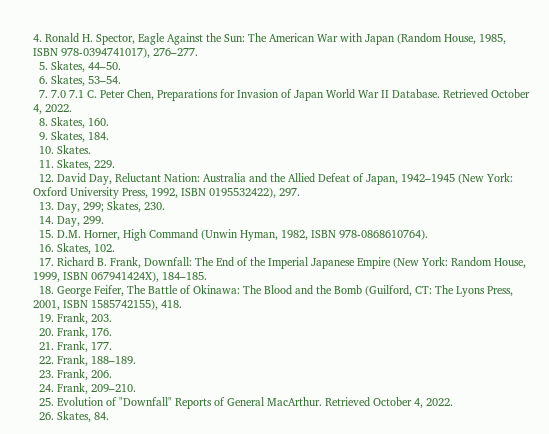4. Ronald H. Spector, Eagle Against the Sun: The American War with Japan (Random House, 1985, ISBN 978-0394741017), 276–277.
  5. Skates, 44–50.
  6. Skates, 53–54.
  7. 7.0 7.1 C. Peter Chen, Preparations for Invasion of Japan World War II Database. Retrieved October 4, 2022.
  8. Skates, 160.
  9. Skates, 184.
  10. Skates.
  11. Skates, 229.
  12. David Day, Reluctant Nation: Australia and the Allied Defeat of Japan, 1942–1945 (New York: Oxford University Press, 1992, ISBN 0195532422), 297.
  13. Day, 299; Skates, 230.
  14. Day, 299.
  15. D.M. Horner, High Command (Unwin Hyman, 1982, ISBN 978-0868610764).
  16. Skates, 102.
  17. Richard B. Frank, Downfall: The End of the Imperial Japanese Empire (New York: Random House, 1999, ISBN 067941424X), 184–185.
  18. George Feifer, The Battle of Okinawa: The Blood and the Bomb (Guilford, CT: The Lyons Press, 2001, ISBN 1585742155), 418.
  19. Frank, 203.
  20. Frank, 176.
  21. Frank, 177.
  22. Frank, 188–189.
  23. Frank, 206.
  24. Frank, 209–210.
  25. Evolution of "Downfall" Reports of General MacArthur. Retrieved October 4, 2022.
  26. Skates, 84.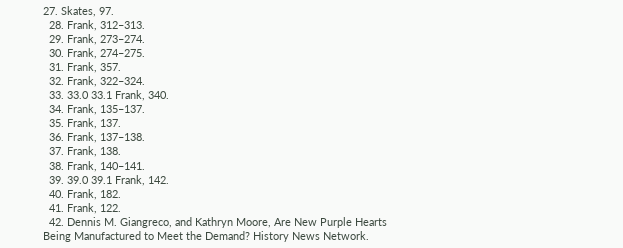27. Skates, 97.
  28. Frank, 312–313.
  29. Frank, 273–274.
  30. Frank, 274–275.
  31. Frank, 357.
  32. Frank, 322–324.
  33. 33.0 33.1 Frank, 340.
  34. Frank, 135–137.
  35. Frank, 137.
  36. Frank, 137–138.
  37. Frank, 138.
  38. Frank, 140–141.
  39. 39.0 39.1 Frank, 142.
  40. Frank, 182.
  41. Frank, 122.
  42. Dennis M. Giangreco, and Kathryn Moore, Are New Purple Hearts Being Manufactured to Meet the Demand? History News Network.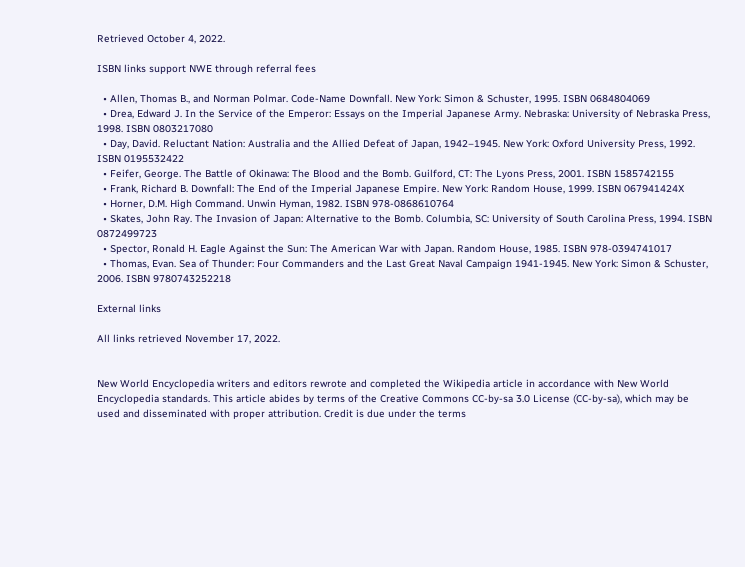Retrieved October 4, 2022.

ISBN links support NWE through referral fees

  • Allen, Thomas B., and Norman Polmar. Code-Name Downfall. New York: Simon & Schuster, 1995. ISBN 0684804069
  • Drea, Edward J. In the Service of the Emperor: Essays on the Imperial Japanese Army. Nebraska: University of Nebraska Press, 1998. ISBN 0803217080
  • Day, David. Reluctant Nation: Australia and the Allied Defeat of Japan, 1942–1945. New York: Oxford University Press, 1992. ISBN 0195532422
  • Feifer, George. The Battle of Okinawa: The Blood and the Bomb. Guilford, CT: The Lyons Press, 2001. ISBN 1585742155
  • Frank, Richard B. Downfall: The End of the Imperial Japanese Empire. New York: Random House, 1999. ISBN 067941424X
  • Horner, D.M. High Command. Unwin Hyman, 1982. ISBN 978-0868610764
  • Skates, John Ray. The Invasion of Japan: Alternative to the Bomb. Columbia, SC: University of South Carolina Press, 1994. ISBN 0872499723
  • Spector, Ronald H. Eagle Against the Sun: The American War with Japan. Random House, 1985. ISBN 978-0394741017
  • Thomas, Evan. Sea of Thunder: Four Commanders and the Last Great Naval Campaign 1941-1945. New York: Simon & Schuster, 2006. ISBN 9780743252218

External links

All links retrieved November 17, 2022.


New World Encyclopedia writers and editors rewrote and completed the Wikipedia article in accordance with New World Encyclopedia standards. This article abides by terms of the Creative Commons CC-by-sa 3.0 License (CC-by-sa), which may be used and disseminated with proper attribution. Credit is due under the terms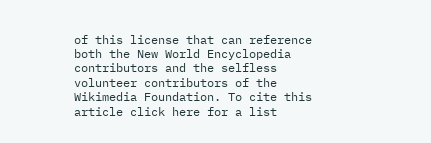of this license that can reference both the New World Encyclopedia contributors and the selfless volunteer contributors of the Wikimedia Foundation. To cite this article click here for a list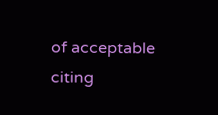of acceptable citing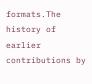formats.The history of earlier contributions by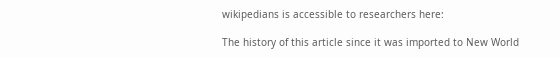wikipedians is accessible to researchers here:

The history of this article since it was imported to New World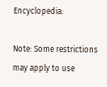Encyclopedia:

Note: Some restrictions may apply to use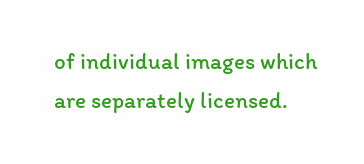of individual images which are separately licensed.